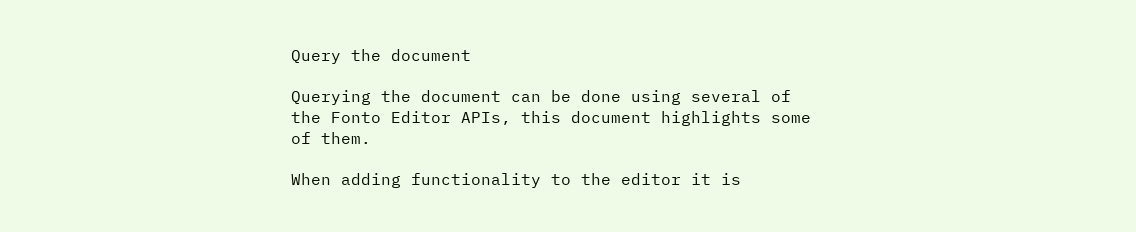Query the document

Querying the document can be done using several of the Fonto Editor APIs, this document highlights some of them.

When adding functionality to the editor it is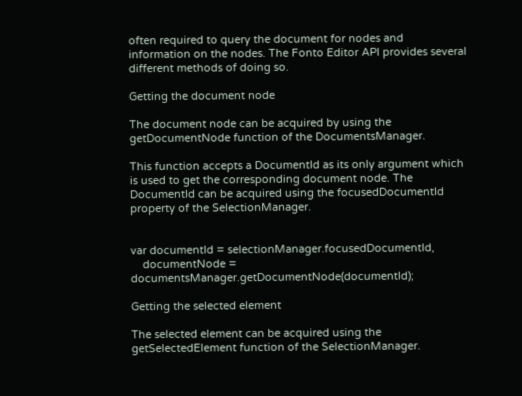often required to query the document for nodes and information on the nodes. The Fonto Editor API provides several different methods of doing so.

Getting the document node

The document node can be acquired by using the getDocumentNode function of the DocumentsManager.

This function accepts a DocumentId as its only argument which is used to get the corresponding document node. The DocumentId can be acquired using the focusedDocumentId property of the SelectionManager.


var documentId = selectionManager.focusedDocumentId,
    documentNode = documentsManager.getDocumentNode(documentId);

Getting the selected element

The selected element can be acquired using the getSelectedElement function of the SelectionManager.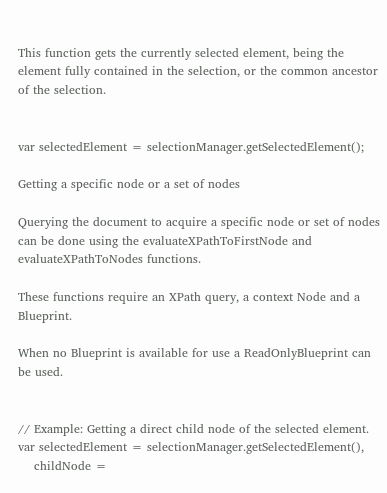This function gets the currently selected element, being the element fully contained in the selection, or the common ancestor of the selection.


var selectedElement = selectionManager.getSelectedElement();

Getting a specific node or a set of nodes

Querying the document to acquire a specific node or set of nodes can be done using the evaluateXPathToFirstNode and evaluateXPathToNodes functions.

These functions require an XPath query, a context Node and a Blueprint.

When no Blueprint is available for use a ReadOnlyBlueprint can be used.


// Example: Getting a direct child node of the selected element.
var selectedElement = selectionManager.getSelectedElement(),
    childNode =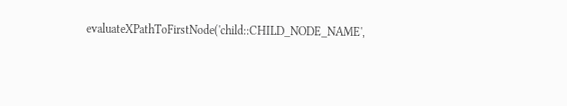evaluateXPathToFirstNode('child::CHILD_NODE_NAME',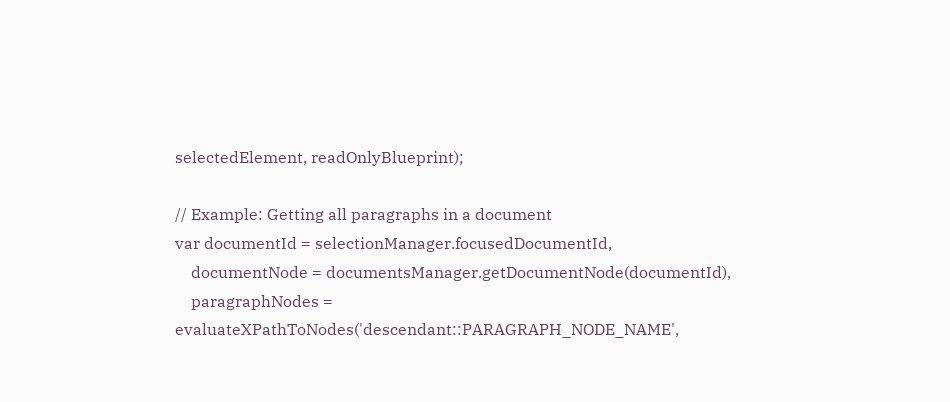selectedElement, readOnlyBlueprint);

// Example: Getting all paragraphs in a document
var documentId = selectionManager.focusedDocumentId,
    documentNode = documentsManager.getDocumentNode(documentId),
    paragraphNodes = evaluateXPathToNodes('descendant::PARAGRAPH_NODE_NAME',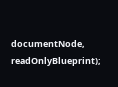documentNode, readOnlyBlueprint);